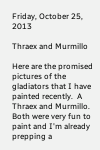Friday, October 25, 2013

Thraex and Murmillo

Here are the promised pictures of the gladiators that I have painted recently.  A Thraex and Murmillo.  Both were very fun to paint and I'm already prepping a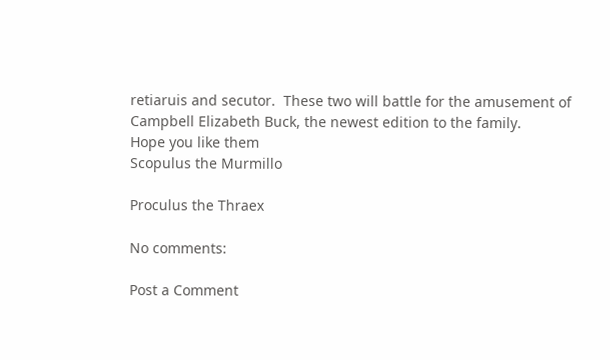retiaruis and secutor.  These two will battle for the amusement of Campbell Elizabeth Buck, the newest edition to the family.
Hope you like them
Scopulus the Murmillo

Proculus the Thraex

No comments:

Post a Comment